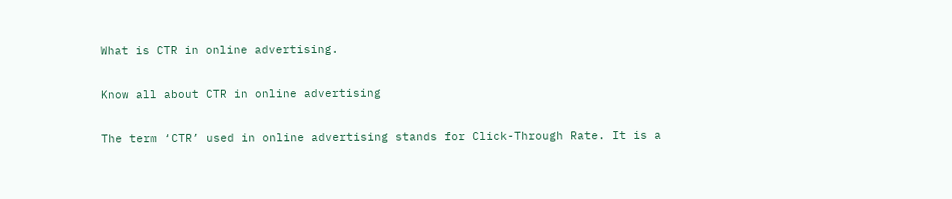What is CTR in online advertising.

Know all about CTR in online advertising

The term ‘CTR’ used in online advertising stands for Click-Through Rate. It is a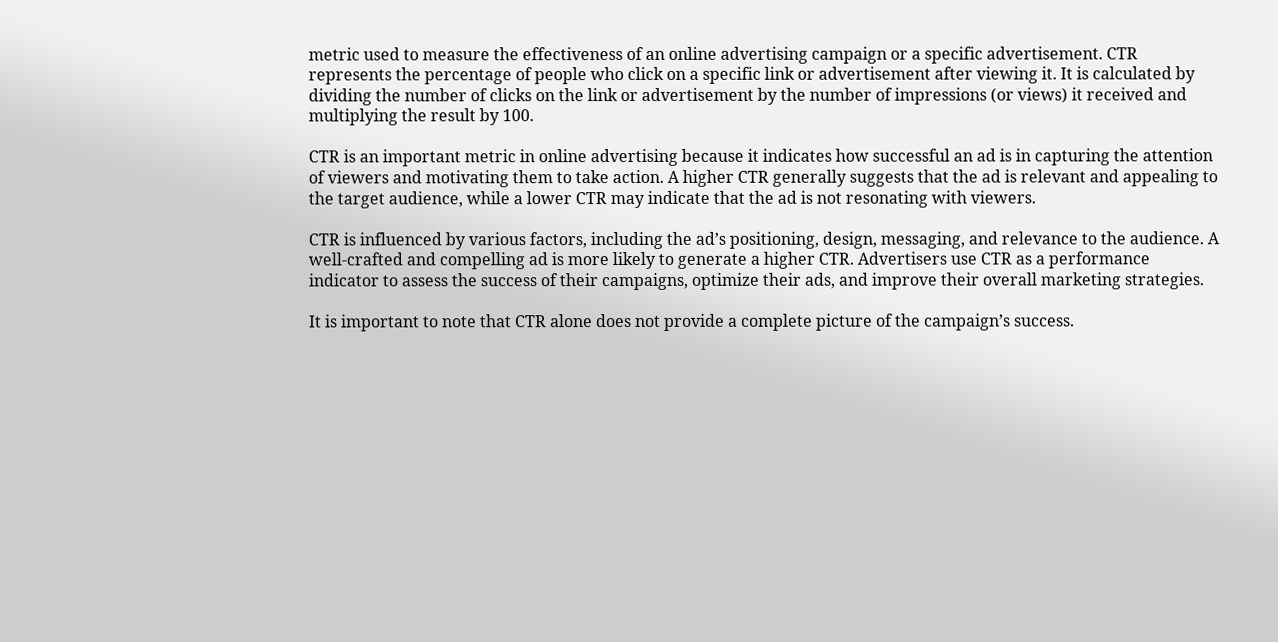metric used to measure the effectiveness of an online advertising campaign or a specific advertisement. CTR represents the percentage of people who click on a specific link or advertisement after viewing it. It is calculated by dividing the number of clicks on the link or advertisement by the number of impressions (or views) it received and multiplying the result by 100.

CTR is an important metric in online advertising because it indicates how successful an ad is in capturing the attention of viewers and motivating them to take action. A higher CTR generally suggests that the ad is relevant and appealing to the target audience, while a lower CTR may indicate that the ad is not resonating with viewers.

CTR is influenced by various factors, including the ad’s positioning, design, messaging, and relevance to the audience. A well-crafted and compelling ad is more likely to generate a higher CTR. Advertisers use CTR as a performance indicator to assess the success of their campaigns, optimize their ads, and improve their overall marketing strategies.

It is important to note that CTR alone does not provide a complete picture of the campaign’s success.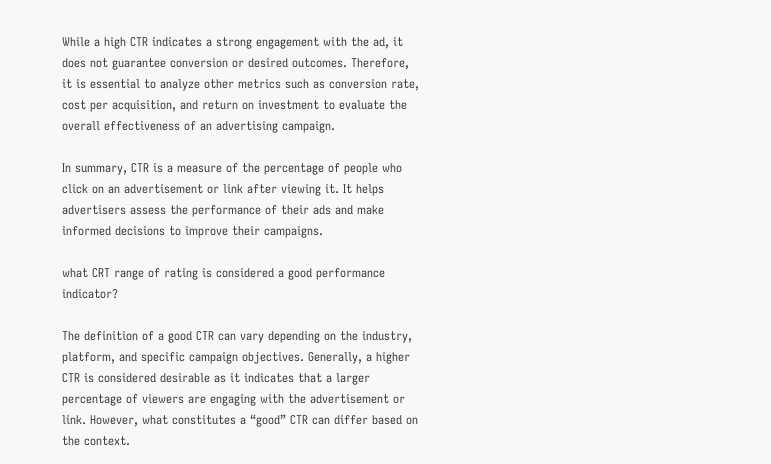While a high CTR indicates a strong engagement with the ad, it does not guarantee conversion or desired outcomes. Therefore, it is essential to analyze other metrics such as conversion rate, cost per acquisition, and return on investment to evaluate the overall effectiveness of an advertising campaign.

In summary, CTR is a measure of the percentage of people who click on an advertisement or link after viewing it. It helps advertisers assess the performance of their ads and make informed decisions to improve their campaigns.

what CRT range of rating is considered a good performance indicator?

The definition of a good CTR can vary depending on the industry, platform, and specific campaign objectives. Generally, a higher CTR is considered desirable as it indicates that a larger percentage of viewers are engaging with the advertisement or link. However, what constitutes a “good” CTR can differ based on the context.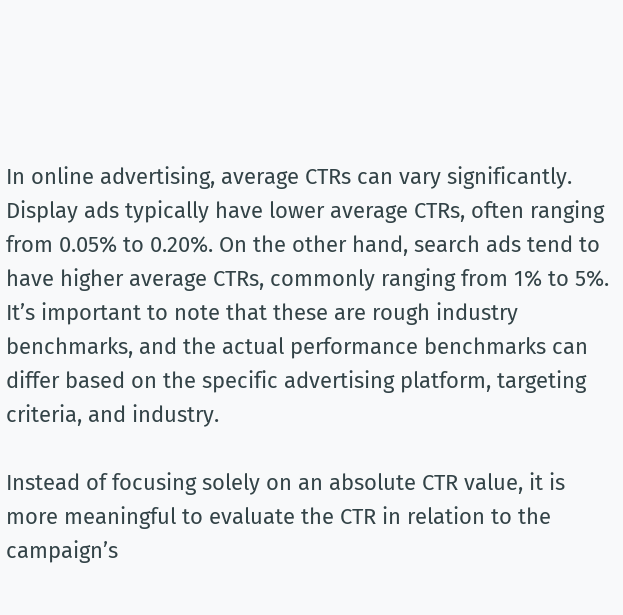In online advertising, average CTRs can vary significantly. Display ads typically have lower average CTRs, often ranging from 0.05% to 0.20%. On the other hand, search ads tend to have higher average CTRs, commonly ranging from 1% to 5%. It’s important to note that these are rough industry benchmarks, and the actual performance benchmarks can differ based on the specific advertising platform, targeting criteria, and industry.

Instead of focusing solely on an absolute CTR value, it is more meaningful to evaluate the CTR in relation to the campaign’s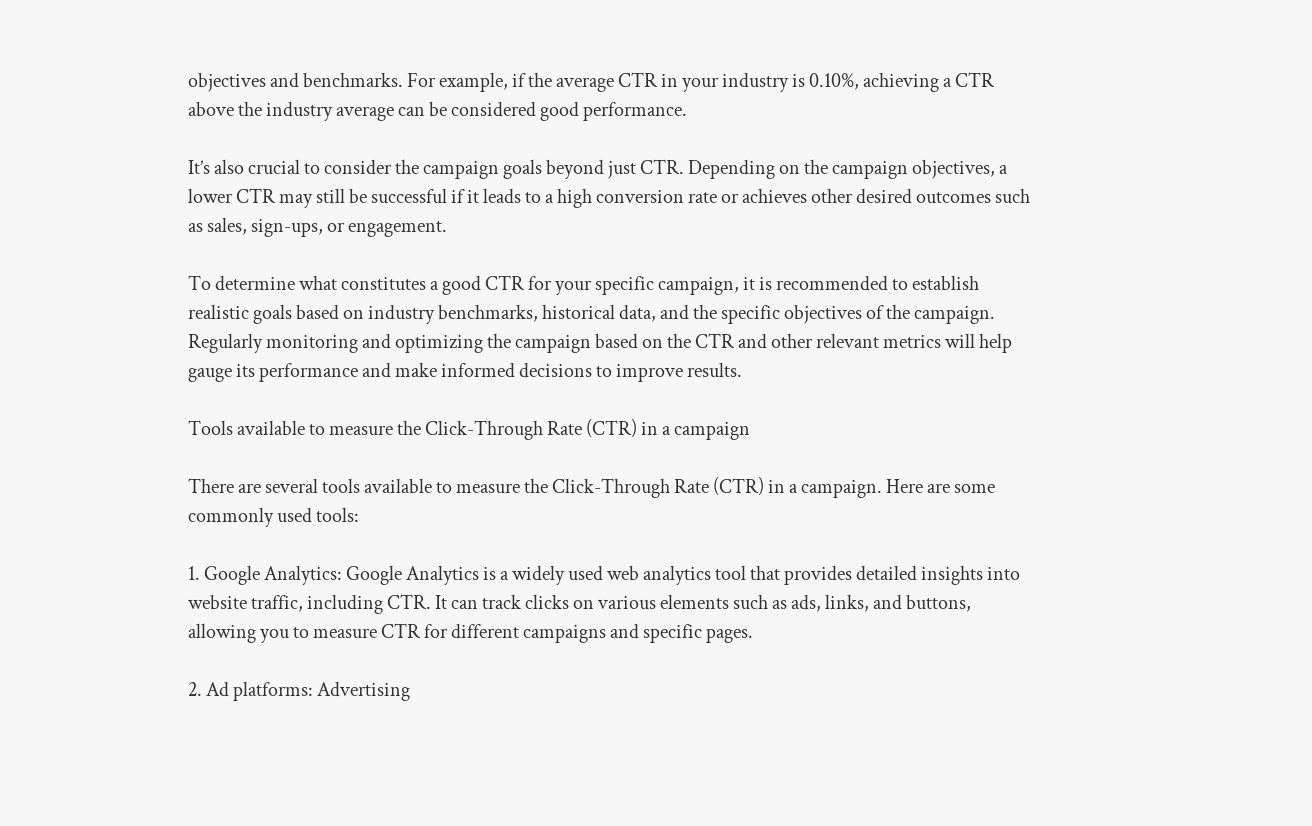objectives and benchmarks. For example, if the average CTR in your industry is 0.10%, achieving a CTR above the industry average can be considered good performance.

It’s also crucial to consider the campaign goals beyond just CTR. Depending on the campaign objectives, a lower CTR may still be successful if it leads to a high conversion rate or achieves other desired outcomes such as sales, sign-ups, or engagement.

To determine what constitutes a good CTR for your specific campaign, it is recommended to establish realistic goals based on industry benchmarks, historical data, and the specific objectives of the campaign. Regularly monitoring and optimizing the campaign based on the CTR and other relevant metrics will help gauge its performance and make informed decisions to improve results.

Tools available to measure the Click-Through Rate (CTR) in a campaign

There are several tools available to measure the Click-Through Rate (CTR) in a campaign. Here are some commonly used tools:

1. Google Analytics: Google Analytics is a widely used web analytics tool that provides detailed insights into website traffic, including CTR. It can track clicks on various elements such as ads, links, and buttons, allowing you to measure CTR for different campaigns and specific pages.

2. Ad platforms: Advertising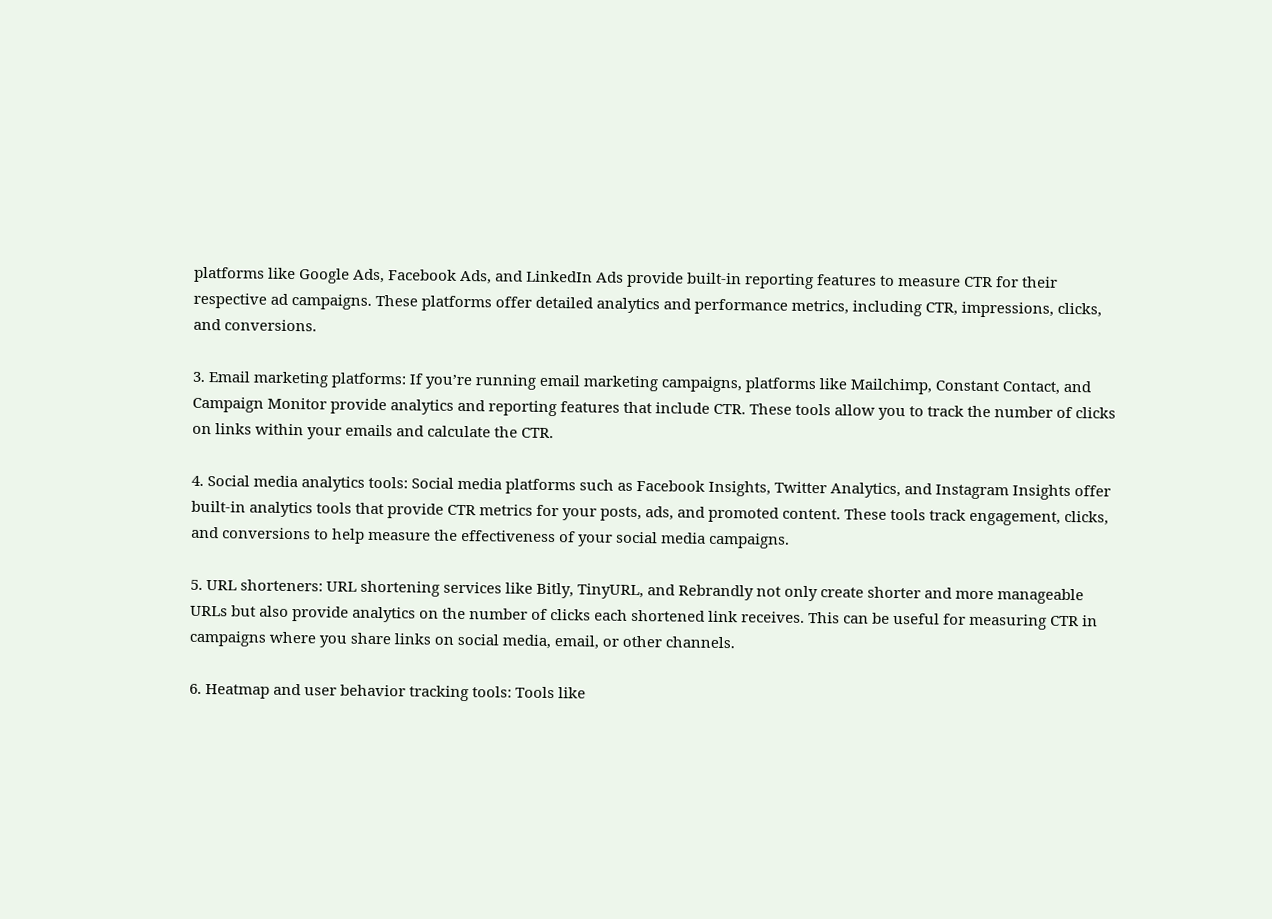platforms like Google Ads, Facebook Ads, and LinkedIn Ads provide built-in reporting features to measure CTR for their respective ad campaigns. These platforms offer detailed analytics and performance metrics, including CTR, impressions, clicks, and conversions.

3. Email marketing platforms: If you’re running email marketing campaigns, platforms like Mailchimp, Constant Contact, and Campaign Monitor provide analytics and reporting features that include CTR. These tools allow you to track the number of clicks on links within your emails and calculate the CTR.

4. Social media analytics tools: Social media platforms such as Facebook Insights, Twitter Analytics, and Instagram Insights offer built-in analytics tools that provide CTR metrics for your posts, ads, and promoted content. These tools track engagement, clicks, and conversions to help measure the effectiveness of your social media campaigns.

5. URL shorteners: URL shortening services like Bitly, TinyURL, and Rebrandly not only create shorter and more manageable URLs but also provide analytics on the number of clicks each shortened link receives. This can be useful for measuring CTR in campaigns where you share links on social media, email, or other channels.

6. Heatmap and user behavior tracking tools: Tools like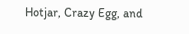Hotjar, Crazy Egg, and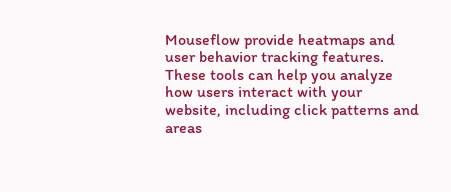Mouseflow provide heatmaps and user behavior tracking features. These tools can help you analyze how users interact with your website, including click patterns and areas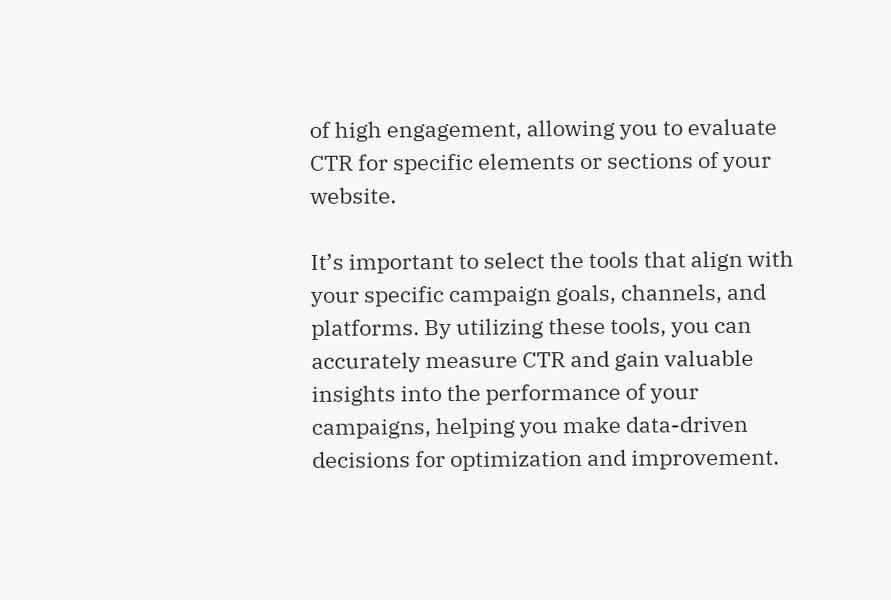of high engagement, allowing you to evaluate CTR for specific elements or sections of your website.

It’s important to select the tools that align with your specific campaign goals, channels, and platforms. By utilizing these tools, you can accurately measure CTR and gain valuable insights into the performance of your campaigns, helping you make data-driven decisions for optimization and improvement.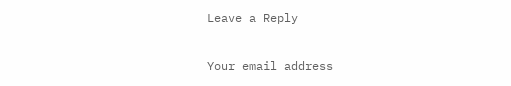Leave a Reply

Your email address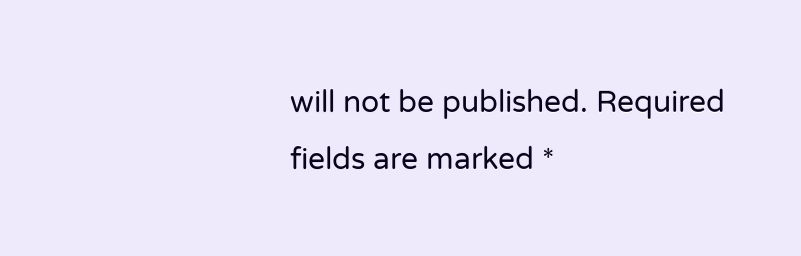will not be published. Required fields are marked *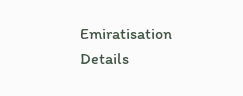Emiratisation Details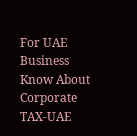For UAE Business Know About Corporate TAX-UAE